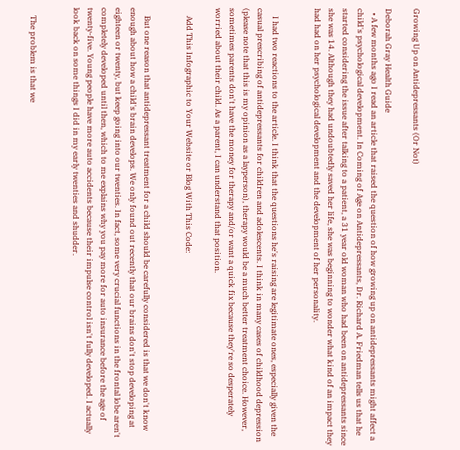Growing Up on Antidepressants (Or Not)

Deborah Gray Health Guide
  • A few months ago I read an article that raised the question of how growing up on antidepressants might affect a child's psychological development. In Coming of Age on Antidepressants, Dr. Richard A. Friedman tells us that he started considering the issue after talking to a patient, a 31 year old woman who had been on antidepressants since she was 14. Although they had undoubtedly saved her life, she was beginning to wonder what kind of an impact they had had on her psychological development and the development of her personality.


    I had two reactions to the article. I think that the questions he's raising are legitimate ones, especially given the casual prescribing of antidepressants for children and adolescents. I think in many cases of childhood depression (please note that this is my opinion as a layperson), therapy would be a much better treatment choice. However, sometimes parents don't have the money for therapy and/or want a quick fix because they're so desperately worried about their child. As a parent, I can understand that position.

    Add This Infographic to Your Website or Blog With This Code:


    But one reason that antidepressant treatment for a child should be carefully considered is that we don't know enough about how a child's brain develops. We only found out recently that our brains don't stop developing at eighteen or twenty, but keep going into our twenties. In fact, some very crucial functions in the frontal lobe aren't completely developed until then, which to me explains why you pay more for auto insurance before the age of twenty-five. Young people have more auto accidents because their impulse control isn't fully developed. I actually look back on some things I did in my early twenties and shudder.


    The problem is that we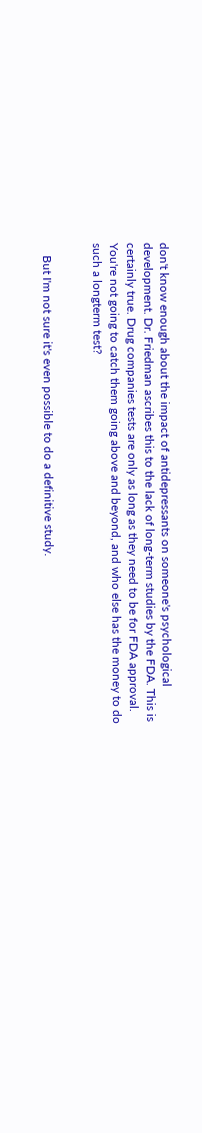don't know enough about the impact of antidepressants on someone's psychological development. Dr. Friedman ascribes this to the lack of long-term studies by the FDA. This is certainly true. Drug companies tests are only as long as they need to be for FDA approval. You're not going to catch them going above and beyond, and who else has the money to do such a longterm test?


    But I'm not sure it's even possible to do a definitive study.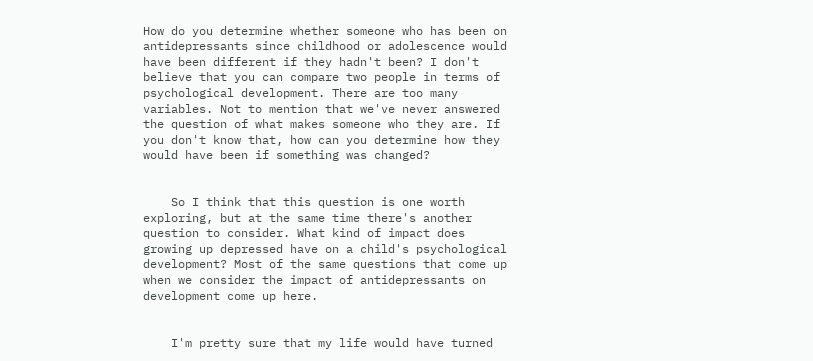How do you determine whether someone who has been on antidepressants since childhood or adolescence would have been different if they hadn't been? I don't believe that you can compare two people in terms of psychological development. There are too many variables. Not to mention that we've never answered the question of what makes someone who they are. If you don't know that, how can you determine how they would have been if something was changed?


    So I think that this question is one worth exploring, but at the same time there's another question to consider. What kind of impact does growing up depressed have on a child's psychological development? Most of the same questions that come up when we consider the impact of antidepressants on development come up here.


    I'm pretty sure that my life would have turned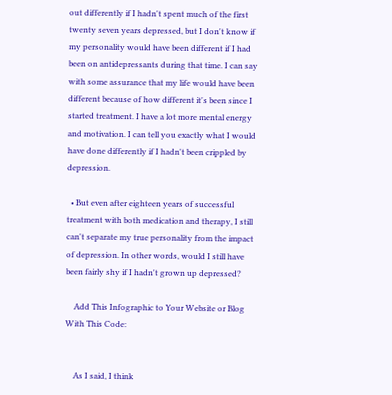out differently if I hadn't spent much of the first twenty seven years depressed, but I don't know if my personality would have been different if I had been on antidepressants during that time. I can say with some assurance that my life would have been different because of how different it's been since I started treatment. I have a lot more mental energy and motivation. I can tell you exactly what I would have done differently if I hadn't been crippled by depression.

  • But even after eighteen years of successful treatment with both medication and therapy, I still can't separate my true personality from the impact of depression. In other words, would I still have been fairly shy if I hadn't grown up depressed?

    Add This Infographic to Your Website or Blog With This Code:


    As I said, I think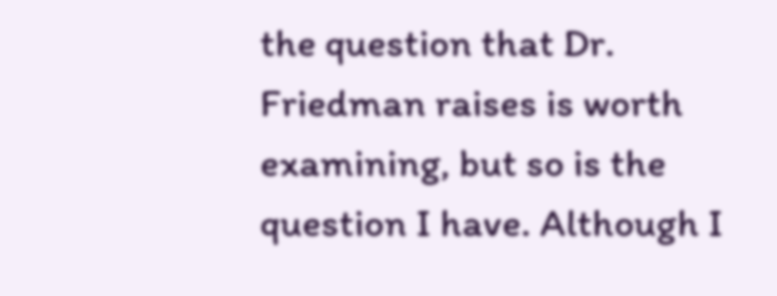the question that Dr. Friedman raises is worth examining, but so is the question I have. Although I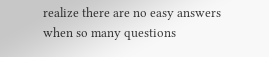realize there are no easy answers when so many questions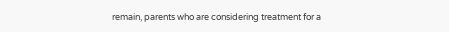remain, parents who are considering treatment for a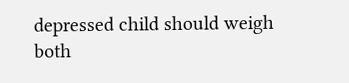depressed child should weigh both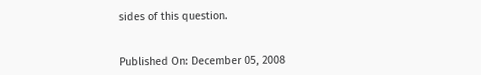sides of this question.


Published On: December 05, 2008